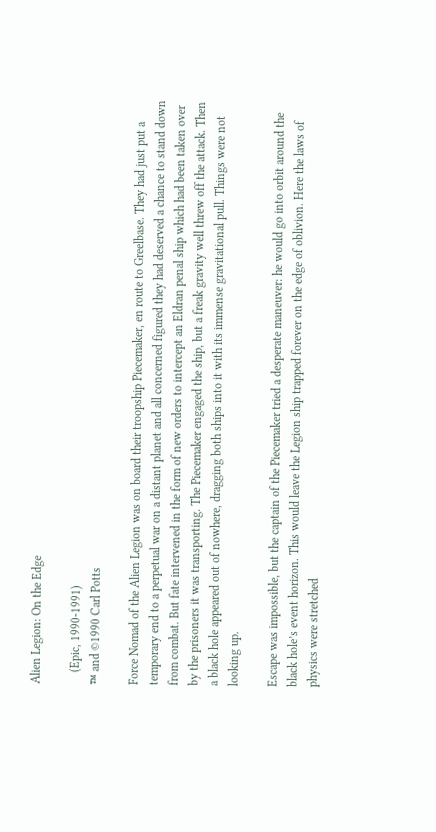Alien Legion: On the Edge

    (Epic, 1990-1991)
™ and ©1990 Carl Potts

Force Nomad of the Alien Legion was on board their troopship Piecemaker, en route to Greelbase. They had just put a temporary end to a perpetual war on a distant planet and all concerned figured they had deserved a chance to stand down from combat. But fate intervened in the form of new orders to intercept an Eldran penal ship which had been taken over by the prisoners it was transporting. The Piecemaker engaged the ship, but a freak gravity well threw off the attack. Then a black hole appeared out of nowhere, dragging both ships into it with its immense gravitational pull. Things were not looking up.

Escape was impossible, but the captain of the Piecemaker tried a desperate maneuver: he would go into orbit around the black hole’s event horizon. This would leave the Legion ship trapped forever on the edge of oblivion. Here the laws of physics were stretched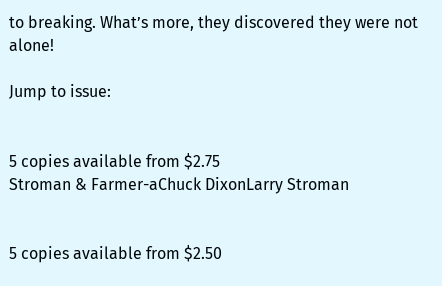to breaking. What’s more, they discovered they were not alone!

Jump to issue:


5 copies available from $2.75
Stroman & Farmer-aChuck DixonLarry Stroman


5 copies available from $2.50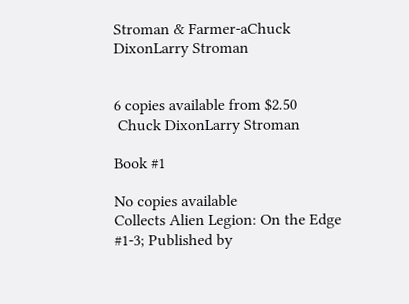Stroman & Farmer-aChuck DixonLarry Stroman


6 copies available from $2.50
 Chuck DixonLarry Stroman

Book #1

No copies available
Collects Alien Legion: On the Edge #1-3; Published by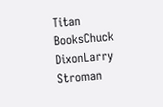Titan BooksChuck DixonLarry Stroman